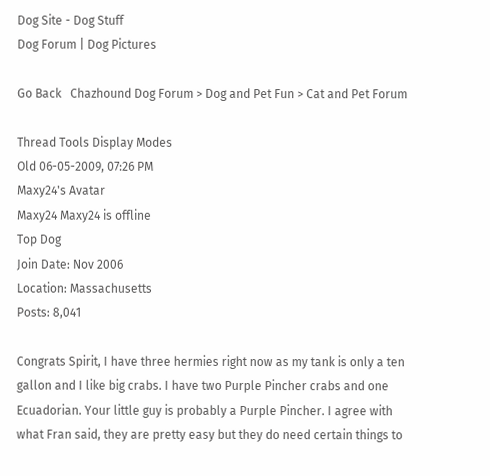Dog Site - Dog Stuff
Dog Forum | Dog Pictures

Go Back   Chazhound Dog Forum > Dog and Pet Fun > Cat and Pet Forum

Thread Tools Display Modes
Old 06-05-2009, 07:26 PM
Maxy24's Avatar
Maxy24 Maxy24 is offline
Top Dog
Join Date: Nov 2006
Location: Massachusetts
Posts: 8,041

Congrats Spirit, I have three hermies right now as my tank is only a ten gallon and I like big crabs. I have two Purple Pincher crabs and one Ecuadorian. Your little guy is probably a Purple Pincher. I agree with what Fran said, they are pretty easy but they do need certain things to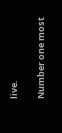live.

Number one most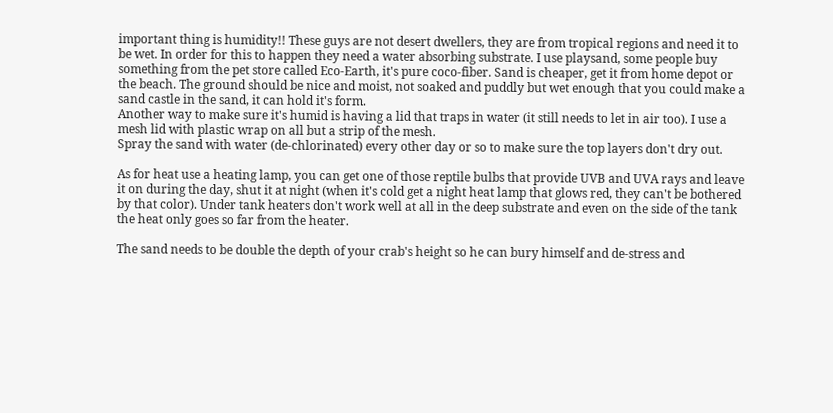important thing is humidity!! These guys are not desert dwellers, they are from tropical regions and need it to be wet. In order for this to happen they need a water absorbing substrate. I use playsand, some people buy something from the pet store called Eco-Earth, it's pure coco-fiber. Sand is cheaper, get it from home depot or the beach. The ground should be nice and moist, not soaked and puddly but wet enough that you could make a sand castle in the sand, it can hold it's form.
Another way to make sure it's humid is having a lid that traps in water (it still needs to let in air too). I use a mesh lid with plastic wrap on all but a strip of the mesh.
Spray the sand with water (de-chlorinated) every other day or so to make sure the top layers don't dry out.

As for heat use a heating lamp, you can get one of those reptile bulbs that provide UVB and UVA rays and leave it on during the day, shut it at night (when it's cold get a night heat lamp that glows red, they can't be bothered by that color). Under tank heaters don't work well at all in the deep substrate and even on the side of the tank the heat only goes so far from the heater.

The sand needs to be double the depth of your crab's height so he can bury himself and de-stress and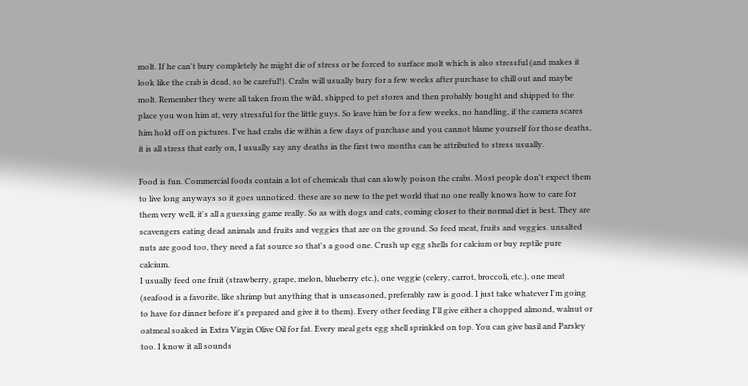molt. If he can't bury completely he might die of stress or be forced to surface molt which is also stressful (and makes it look like the crab is dead, so be careful!). Crabs will usually bury for a few weeks after purchase to chill out and maybe molt. Remember they were all taken from the wild, shipped to pet stores and then probably bought and shipped to the place you won him at, very stressful for the little guys. So leave him be for a few weeks, no handling, if the camera scares him hold off on pictures. I've had crabs die within a few days of purchase and you cannot blame yourself for those deaths, it is all stress that early on, I usually say any deaths in the first two months can be attributed to stress usually.

Food is fun. Commercial foods contain a lot of chemicals that can slowly poison the crabs. Most people don't expect them to live long anyways so it goes unnoticed. these are so new to the pet world that no one really knows how to care for them very well, it's all a guessing game really. So as with dogs and cats, coming closer to their normal diet is best. They are scavengers eating dead animals and fruits and veggies that are on the ground. So feed meat, fruits and veggies. unsalted nuts are good too, they need a fat source so that's a good one. Crush up egg shells for calcium or buy reptile pure calcium.
I usually feed one fruit (strawberry, grape, melon, blueberry etc.), one veggie (celery, carrot, broccoli, etc.), one meat (seafood is a favorite, like shrimp but anything that is unseasoned, preferably raw is good. I just take whatever I'm going to have for dinner before it's prepared and give it to them). Every other feeding I'll give either a chopped almond, walnut or oatmeal soaked in Extra Virgin Olive Oil for fat. Every meal gets egg shell sprinkled on top. You can give basil and Parsley too. I know it all sounds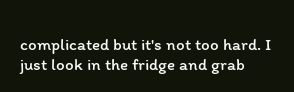complicated but it's not too hard. I just look in the fridge and grab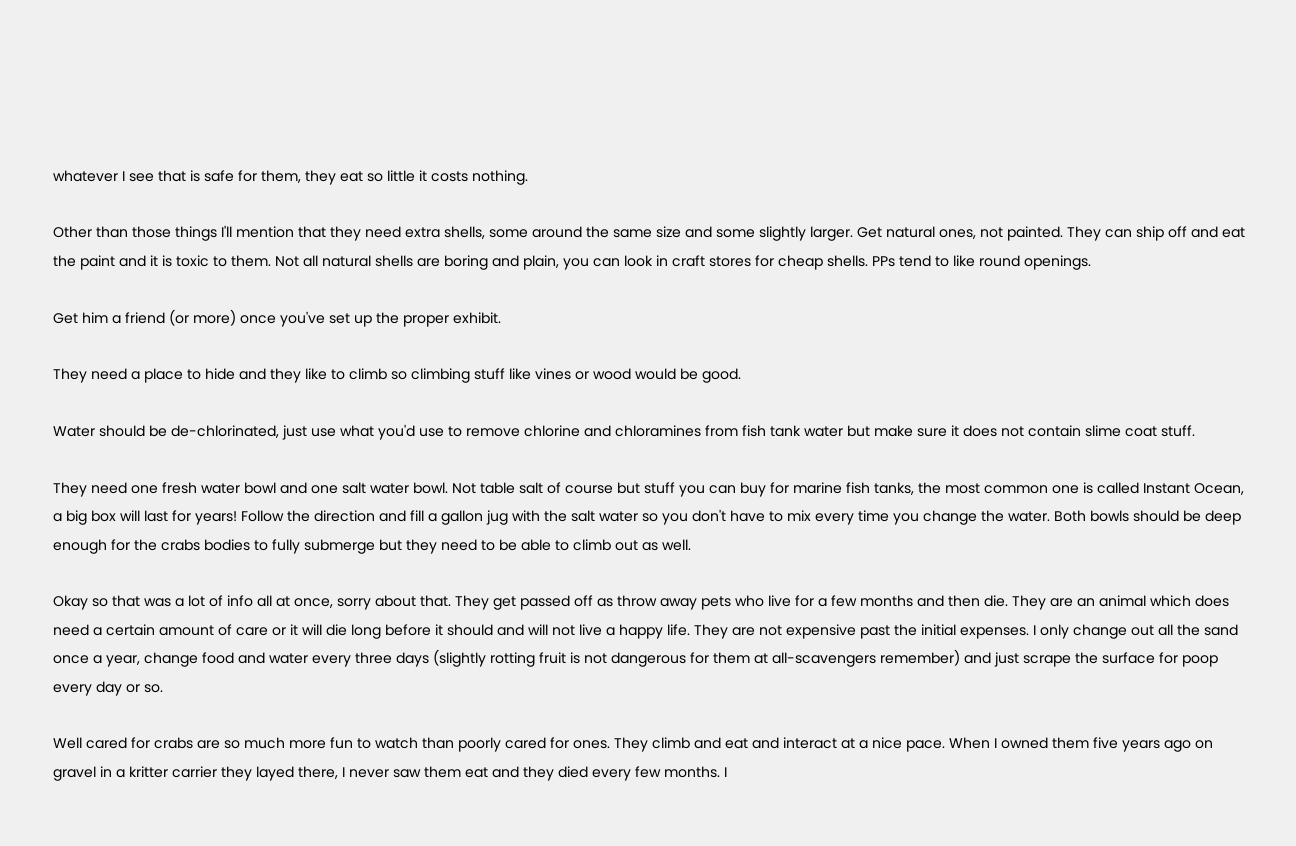whatever I see that is safe for them, they eat so little it costs nothing.

Other than those things I'll mention that they need extra shells, some around the same size and some slightly larger. Get natural ones, not painted. They can ship off and eat the paint and it is toxic to them. Not all natural shells are boring and plain, you can look in craft stores for cheap shells. PPs tend to like round openings.

Get him a friend (or more) once you've set up the proper exhibit.

They need a place to hide and they like to climb so climbing stuff like vines or wood would be good.

Water should be de-chlorinated, just use what you'd use to remove chlorine and chloramines from fish tank water but make sure it does not contain slime coat stuff.

They need one fresh water bowl and one salt water bowl. Not table salt of course but stuff you can buy for marine fish tanks, the most common one is called Instant Ocean, a big box will last for years! Follow the direction and fill a gallon jug with the salt water so you don't have to mix every time you change the water. Both bowls should be deep enough for the crabs bodies to fully submerge but they need to be able to climb out as well.

Okay so that was a lot of info all at once, sorry about that. They get passed off as throw away pets who live for a few months and then die. They are an animal which does need a certain amount of care or it will die long before it should and will not live a happy life. They are not expensive past the initial expenses. I only change out all the sand once a year, change food and water every three days (slightly rotting fruit is not dangerous for them at all-scavengers remember) and just scrape the surface for poop every day or so.

Well cared for crabs are so much more fun to watch than poorly cared for ones. They climb and eat and interact at a nice pace. When I owned them five years ago on gravel in a kritter carrier they layed there, I never saw them eat and they died every few months. I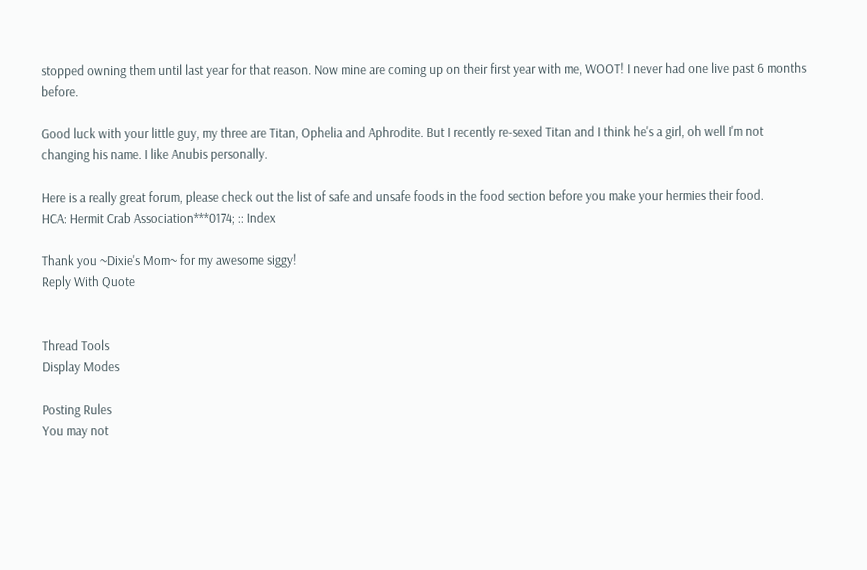stopped owning them until last year for that reason. Now mine are coming up on their first year with me, WOOT! I never had one live past 6 months before.

Good luck with your little guy, my three are Titan, Ophelia and Aphrodite. But I recently re-sexed Titan and I think he's a girl, oh well I'm not changing his name. I like Anubis personally.

Here is a really great forum, please check out the list of safe and unsafe foods in the food section before you make your hermies their food.
HCA: Hermit Crab Association***0174; :: Index

Thank you ~Dixie's Mom~ for my awesome siggy!
Reply With Quote


Thread Tools
Display Modes

Posting Rules
You may not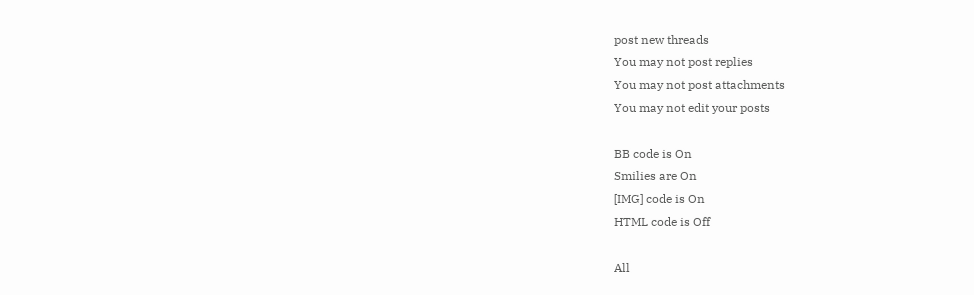post new threads
You may not post replies
You may not post attachments
You may not edit your posts

BB code is On
Smilies are On
[IMG] code is On
HTML code is Off

All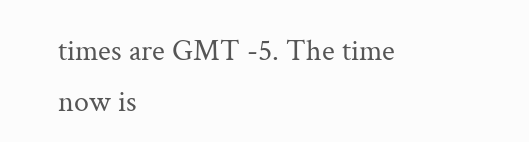times are GMT -5. The time now is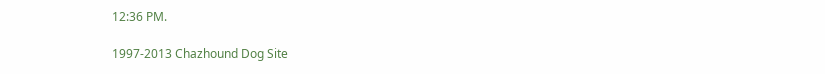12:36 PM.

1997-2013 Chazhound Dog Site